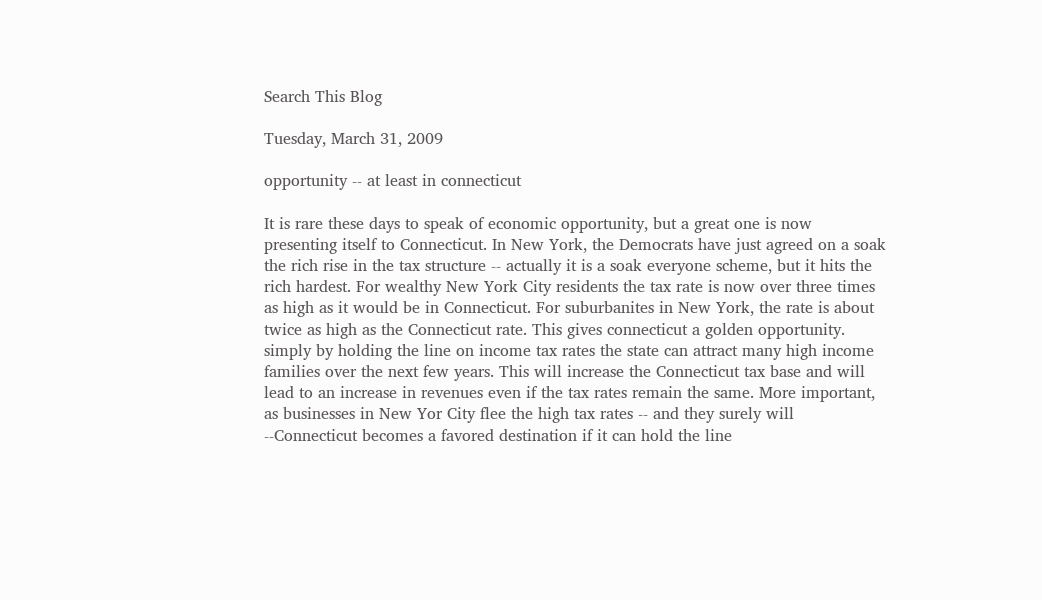Search This Blog

Tuesday, March 31, 2009

opportunity -- at least in connecticut

It is rare these days to speak of economic opportunity, but a great one is now presenting itself to Connecticut. In New York, the Democrats have just agreed on a soak the rich rise in the tax structure -- actually it is a soak everyone scheme, but it hits the rich hardest. For wealthy New York City residents the tax rate is now over three times as high as it would be in Connecticut. For suburbanites in New York, the rate is about twice as high as the Connecticut rate. This gives connecticut a golden opportunity. simply by holding the line on income tax rates the state can attract many high income families over the next few years. This will increase the Connecticut tax base and will lead to an increase in revenues even if the tax rates remain the same. More important, as businesses in New Yor City flee the high tax rates -- and they surely will --Connecticut becomes a favored destination if it can hold the line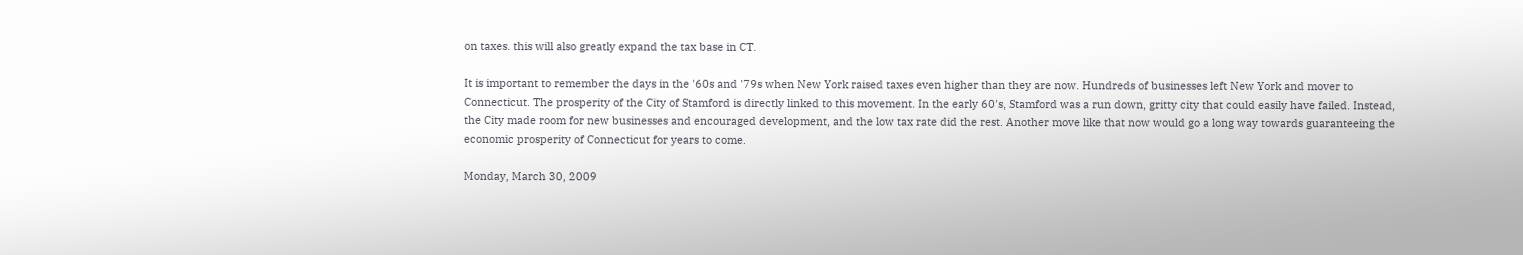on taxes. this will also greatly expand the tax base in CT.

It is important to remember the days in the '60s and '79s when New York raised taxes even higher than they are now. Hundreds of businesses left New York and mover to Connecticut. The prosperity of the City of Stamford is directly linked to this movement. In the early 60's, Stamford was a run down, gritty city that could easily have failed. Instead, the City made room for new businesses and encouraged development, and the low tax rate did the rest. Another move like that now would go a long way towards guaranteeing the economic prosperity of Connecticut for years to come.

Monday, March 30, 2009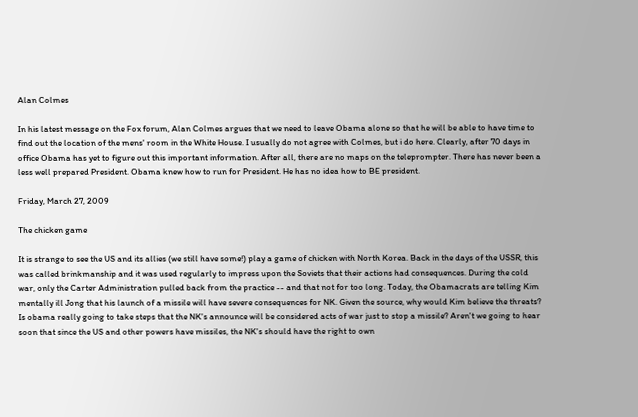Alan Colmes

In his latest message on the Fox forum, Alan Colmes argues that we need to leave Obama alone so that he will be able to have time to find out the location of the mens' room in the White House. I usually do not agree with Colmes, but i do here. Clearly, after 70 days in office Obama has yet to figure out this important information. After all, there are no maps on the teleprompter. There has never been a less well prepared President. Obama knew how to run for President. He has no idea how to BE president.

Friday, March 27, 2009

The chicken game

It is strange to see the US and its allies (we still have some!) play a game of chicken with North Korea. Back in the days of the USSR, this was called brinkmanship and it was used regularly to impress upon the Soviets that their actions had consequences. During the cold war, only the Carter Administration pulled back from the practice -- and that not for too long. Today, the Obamacrats are telling Kim mentally ill Jong that his launch of a missile will have severe consequences for NK. Given the source, why would Kim believe the threats? Is obama really going to take steps that the NK's announce will be considered acts of war just to stop a missile? Aren't we going to hear soon that since the US and other powers have missiles, the NK's should have the right to own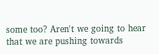some too? Aren't we going to hear that we are pushing towards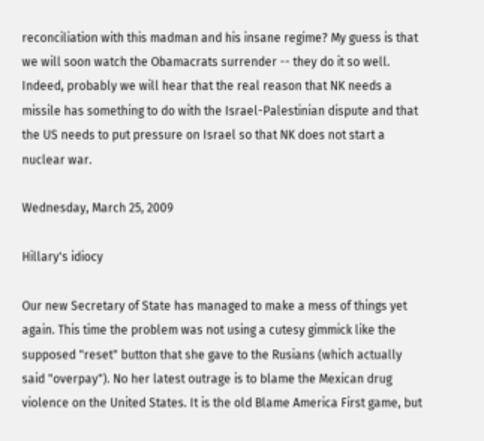reconciliation with this madman and his insane regime? My guess is that we will soon watch the Obamacrats surrender -- they do it so well. Indeed, probably we will hear that the real reason that NK needs a missile has something to do with the Israel-Palestinian dispute and that the US needs to put pressure on Israel so that NK does not start a nuclear war.

Wednesday, March 25, 2009

Hillary's idiocy

Our new Secretary of State has managed to make a mess of things yet again. This time the problem was not using a cutesy gimmick like the supposed "reset" button that she gave to the Rusians (which actually said "overpay"). No her latest outrage is to blame the Mexican drug violence on the United States. It is the old Blame America First game, but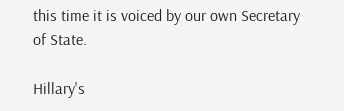this time it is voiced by our own Secretary of State.

Hillary's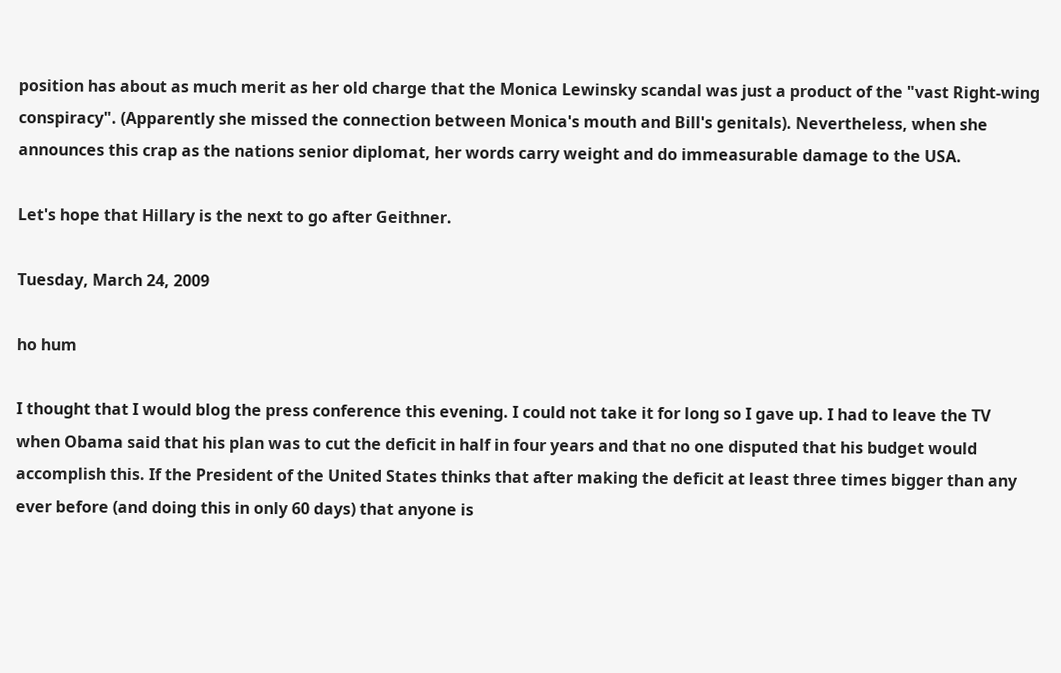position has about as much merit as her old charge that the Monica Lewinsky scandal was just a product of the "vast Right-wing conspiracy". (Apparently she missed the connection between Monica's mouth and Bill's genitals). Nevertheless, when she announces this crap as the nations senior diplomat, her words carry weight and do immeasurable damage to the USA.

Let's hope that Hillary is the next to go after Geithner.

Tuesday, March 24, 2009

ho hum

I thought that I would blog the press conference this evening. I could not take it for long so I gave up. I had to leave the TV when Obama said that his plan was to cut the deficit in half in four years and that no one disputed that his budget would accomplish this. If the President of the United States thinks that after making the deficit at least three times bigger than any ever before (and doing this in only 60 days) that anyone is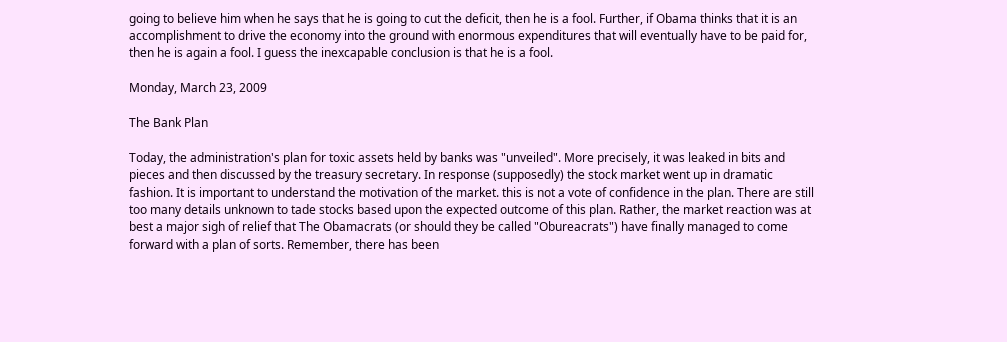going to believe him when he says that he is going to cut the deficit, then he is a fool. Further, if Obama thinks that it is an accomplishment to drive the economy into the ground with enormous expenditures that will eventually have to be paid for, then he is again a fool. I guess the inexcapable conclusion is that he is a fool.

Monday, March 23, 2009

The Bank Plan

Today, the administration's plan for toxic assets held by banks was "unveiled". More precisely, it was leaked in bits and pieces and then discussed by the treasury secretary. In response (supposedly) the stock market went up in dramatic fashion. It is important to understand the motivation of the market. this is not a vote of confidence in the plan. There are still too many details unknown to tade stocks based upon the expected outcome of this plan. Rather, the market reaction was at best a major sigh of relief that The Obamacrats (or should they be called "Obureacrats") have finally managed to come forward with a plan of sorts. Remember, there has been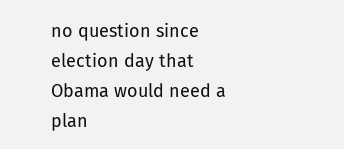no question since election day that Obama would need a plan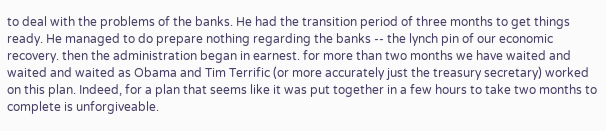to deal with the problems of the banks. He had the transition period of three months to get things ready. He managed to do prepare nothing regarding the banks -- the lynch pin of our economic recovery. then the administration began in earnest. for more than two months we have waited and waited and waited as Obama and Tim Terrific (or more accurately just the treasury secretary) worked on this plan. Indeed, for a plan that seems like it was put together in a few hours to take two months to complete is unforgiveable.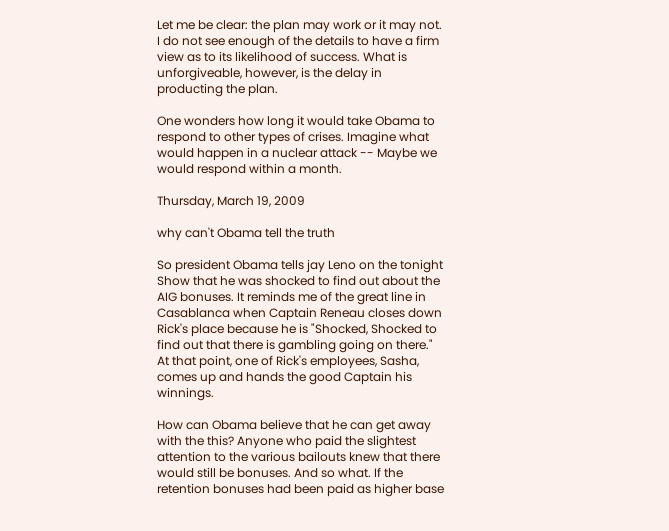Let me be clear: the plan may work or it may not. I do not see enough of the details to have a firm view as to its likelihood of success. What is unforgiveable, however, is the delay in producting the plan.

One wonders how long it would take Obama to respond to other types of crises. Imagine what would happen in a nuclear attack -- Maybe we would respond within a month.

Thursday, March 19, 2009

why can't Obama tell the truth

So president Obama tells jay Leno on the tonight Show that he was shocked to find out about the AIG bonuses. It reminds me of the great line in Casablanca when Captain Reneau closes down Rick's place because he is "Shocked, Shocked to find out that there is gambling going on there." At that point, one of Rick's employees, Sasha, comes up and hands the good Captain his winnings.

How can Obama believe that he can get away with the this? Anyone who paid the slightest attention to the various bailouts knew that there would still be bonuses. And so what. If the retention bonuses had been paid as higher base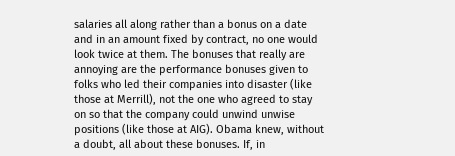salaries all along rather than a bonus on a date and in an amount fixed by contract, no one would look twice at them. The bonuses that really are annoying are the performance bonuses given to folks who led their companies into disaster (like those at Merrill), not the one who agreed to stay on so that the company could unwind unwise positions (like those at AIG). Obama knew, without a doubt, all about these bonuses. If, in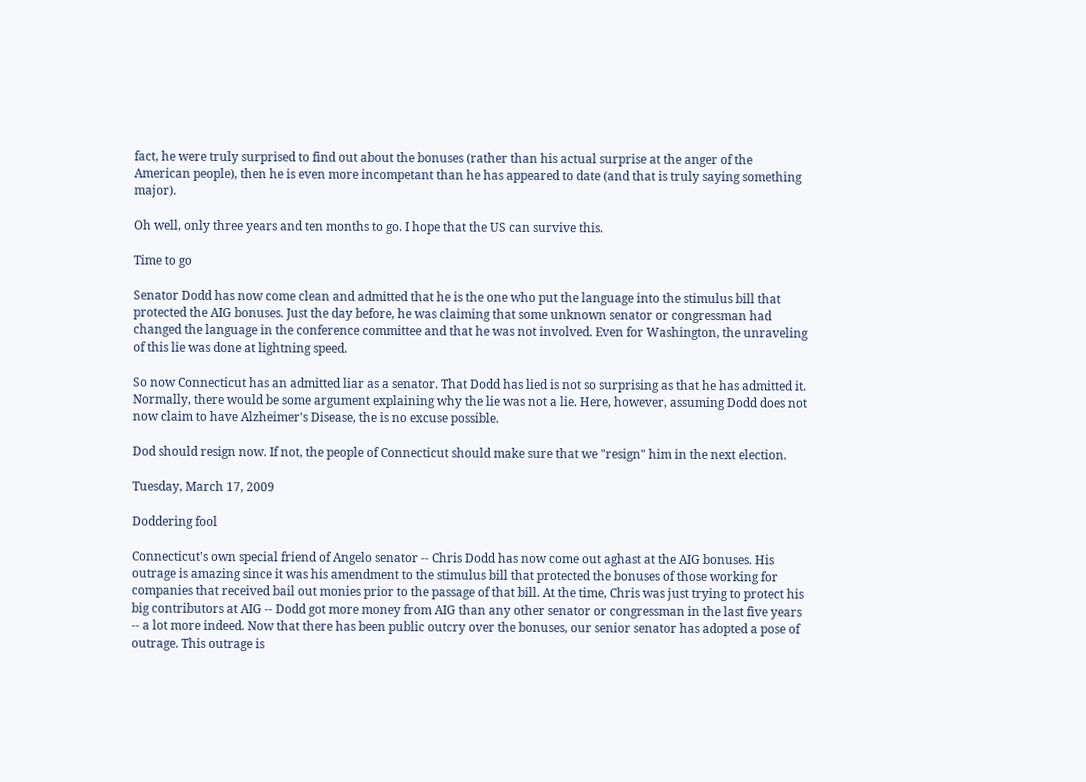fact, he were truly surprised to find out about the bonuses (rather than his actual surprise at the anger of the American people), then he is even more incompetant than he has appeared to date (and that is truly saying something major).

Oh well, only three years and ten months to go. I hope that the US can survive this.

Time to go

Senator Dodd has now come clean and admitted that he is the one who put the language into the stimulus bill that protected the AIG bonuses. Just the day before, he was claiming that some unknown senator or congressman had changed the language in the conference committee and that he was not involved. Even for Washington, the unraveling of this lie was done at lightning speed.

So now Connecticut has an admitted liar as a senator. That Dodd has lied is not so surprising as that he has admitted it. Normally, there would be some argument explaining why the lie was not a lie. Here, however, assuming Dodd does not now claim to have Alzheimer's Disease, the is no excuse possible.

Dod should resign now. If not, the people of Connecticut should make sure that we "resign" him in the next election.

Tuesday, March 17, 2009

Doddering fool

Connecticut's own special friend of Angelo senator -- Chris Dodd has now come out aghast at the AIG bonuses. His outrage is amazing since it was his amendment to the stimulus bill that protected the bonuses of those working for companies that received bail out monies prior to the passage of that bill. At the time, Chris was just trying to protect his big contributors at AIG -- Dodd got more money from AIG than any other senator or congressman in the last five years -- a lot more indeed. Now that there has been public outcry over the bonuses, our senior senator has adopted a pose of outrage. This outrage is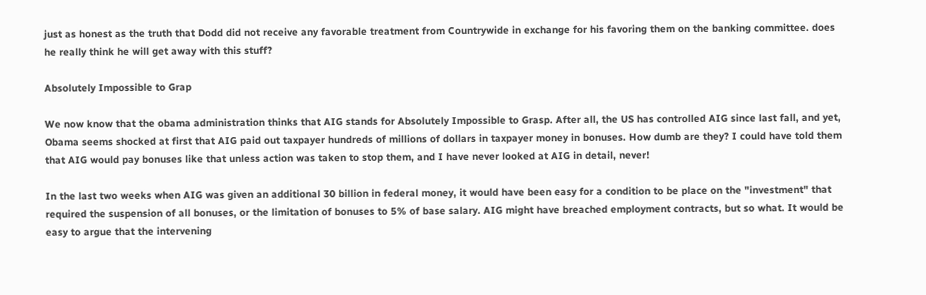just as honest as the truth that Dodd did not receive any favorable treatment from Countrywide in exchange for his favoring them on the banking committee. does he really think he will get away with this stuff?

Absolutely Impossible to Grap

We now know that the obama administration thinks that AIG stands for Absolutely Impossible to Grasp. After all, the US has controlled AIG since last fall, and yet, Obama seems shocked at first that AIG paid out taxpayer hundreds of millions of dollars in taxpayer money in bonuses. How dumb are they? I could have told them that AIG would pay bonuses like that unless action was taken to stop them, and I have never looked at AIG in detail, never!

In the last two weeks when AIG was given an additional 30 billion in federal money, it would have been easy for a condition to be place on the "investment" that required the suspension of all bonuses, or the limitation of bonuses to 5% of base salary. AIG might have breached employment contracts, but so what. It would be easy to argue that the intervening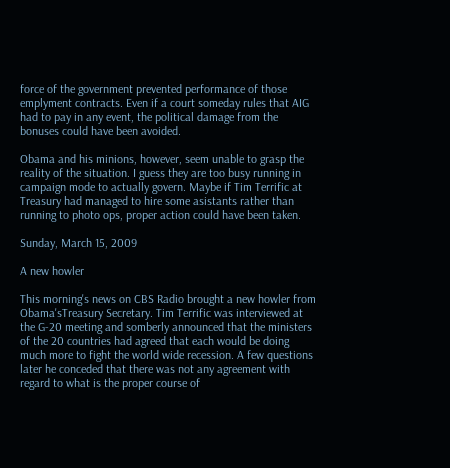force of the government prevented performance of those emplyment contracts. Even if a court someday rules that AIG had to pay in any event, the political damage from the bonuses could have been avoided.

Obama and his minions, however, seem unable to grasp the reality of the situation. I guess they are too busy running in campaign mode to actually govern. Maybe if Tim Terrific at Treasury had managed to hire some asistants rather than running to photo ops, proper action could have been taken.

Sunday, March 15, 2009

A new howler

This morning's news on CBS Radio brought a new howler from Obama'sTreasury Secretary. Tim Terrific was interviewed at the G-20 meeting and somberly announced that the ministers of the 20 countries had agreed that each would be doing much more to fight the world wide recession. A few questions later he conceded that there was not any agreement with regard to what is the proper course of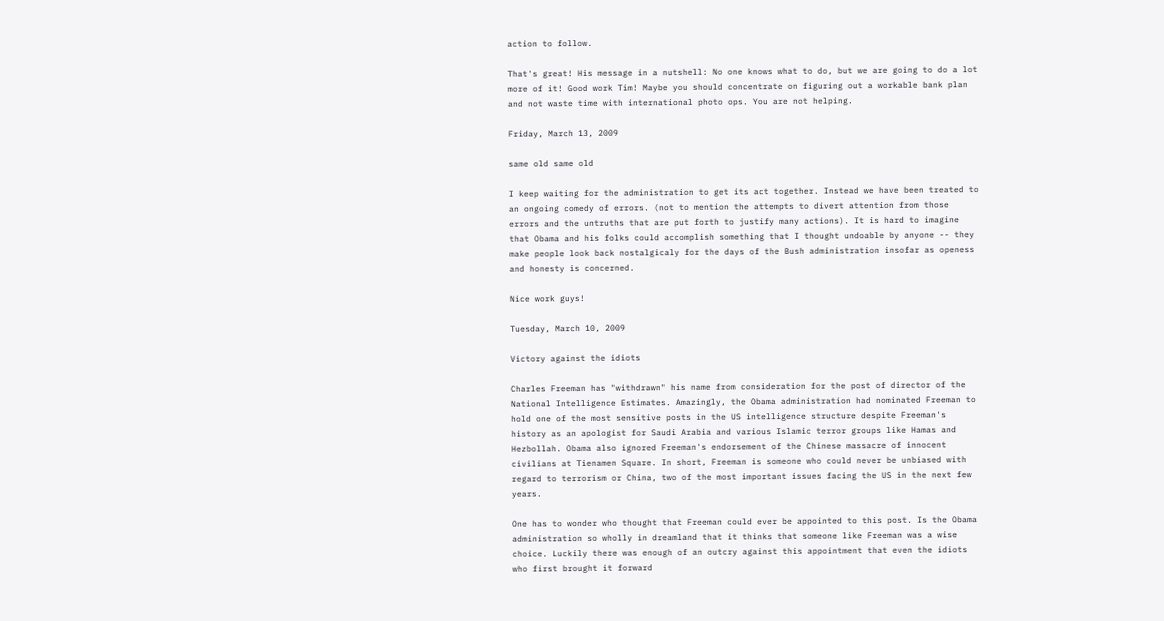action to follow.

That's great! His message in a nutshell: No one knows what to do, but we are going to do a lot more of it! Good work Tim! Maybe you should concentrate on figuring out a workable bank plan and not waste time with international photo ops. You are not helping.

Friday, March 13, 2009

same old same old

I keep waiting for the administration to get its act together. Instead we have been treated to an ongoing comedy of errors. (not to mention the attempts to divert attention from those errors and the untruths that are put forth to justify many actions). It is hard to imagine that Obama and his folks could accomplish something that I thought undoable by anyone -- they make people look back nostalgicaly for the days of the Bush administration insofar as openess and honesty is concerned.

Nice work guys!

Tuesday, March 10, 2009

Victory against the idiots

Charles Freeman has "withdrawn" his name from consideration for the post of director of the National Intelligence Estimates. Amazingly, the Obama administration had nominated Freeman to hold one of the most sensitive posts in the US intelligence structure despite Freeman's history as an apologist for Saudi Arabia and various Islamic terror groups like Hamas and Hezbollah. Obama also ignored Freeman's endorsement of the Chinese massacre of innocent civilians at Tienamen Square. In short, Freeman is someone who could never be unbiased with regard to terrorism or China, two of the most important issues facing the US in the next few years.

One has to wonder who thought that Freeman could ever be appointed to this post. Is the Obama administration so wholly in dreamland that it thinks that someone like Freeman was a wise choice. Luckily there was enough of an outcry against this appointment that even the idiots who first brought it forward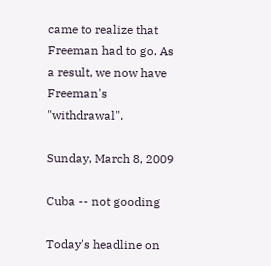came to realize that Freeman had to go. As a result, we now have Freeman's "withdrawal".

Sunday, March 8, 2009

Cuba -- not gooding

Today's headline on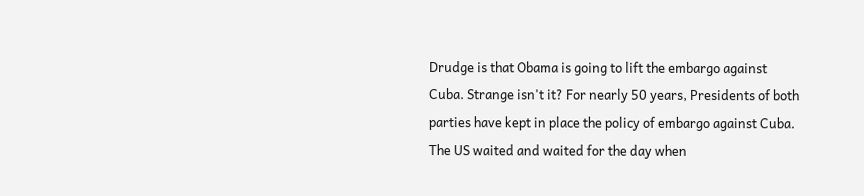Drudge is that Obama is going to lift the embargo against Cuba. Strange isn't it? For nearly 50 years, Presidents of both parties have kept in place the policy of embargo against Cuba. The US waited and waited for the day when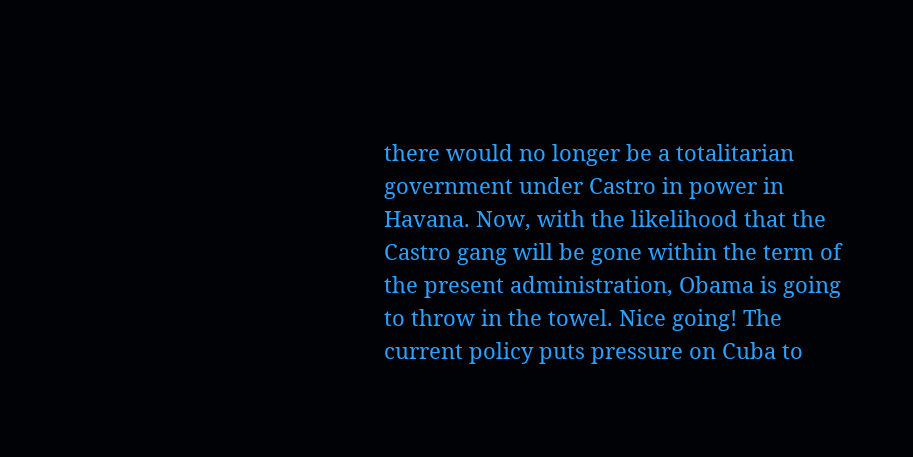there would no longer be a totalitarian government under Castro in power in Havana. Now, with the likelihood that the Castro gang will be gone within the term of the present administration, Obama is going to throw in the towel. Nice going! The current policy puts pressure on Cuba to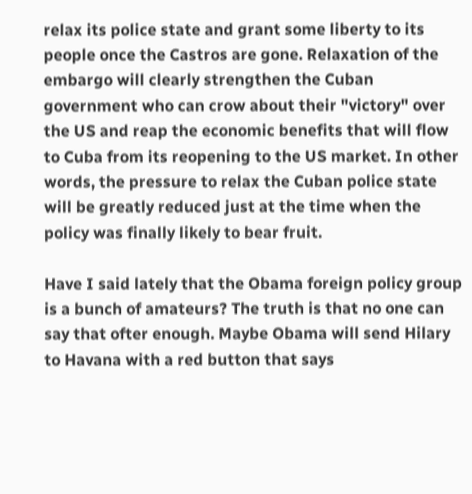relax its police state and grant some liberty to its people once the Castros are gone. Relaxation of the embargo will clearly strengthen the Cuban government who can crow about their "victory" over the US and reap the economic benefits that will flow to Cuba from its reopening to the US market. In other words, the pressure to relax the Cuban police state will be greatly reduced just at the time when the policy was finally likely to bear fruit.

Have I said lately that the Obama foreign policy group is a bunch of amateurs? The truth is that no one can say that ofter enough. Maybe Obama will send Hilary to Havana with a red button that says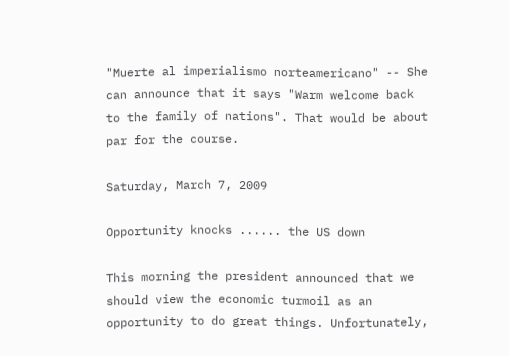"Muerte al imperialismo norteamericano" -- She can announce that it says "Warm welcome back to the family of nations". That would be about par for the course.

Saturday, March 7, 2009

Opportunity knocks ...... the US down

This morning the president announced that we should view the economic turmoil as an opportunity to do great things. Unfortunately,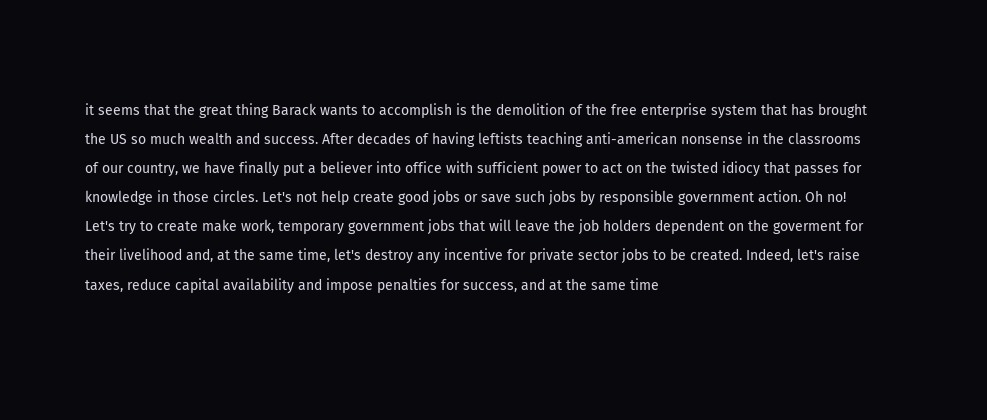it seems that the great thing Barack wants to accomplish is the demolition of the free enterprise system that has brought the US so much wealth and success. After decades of having leftists teaching anti-american nonsense in the classrooms of our country, we have finally put a believer into office with sufficient power to act on the twisted idiocy that passes for knowledge in those circles. Let's not help create good jobs or save such jobs by responsible government action. Oh no! Let's try to create make work, temporary government jobs that will leave the job holders dependent on the goverment for their livelihood and, at the same time, let's destroy any incentive for private sector jobs to be created. Indeed, let's raise taxes, reduce capital availability and impose penalties for success, and at the same time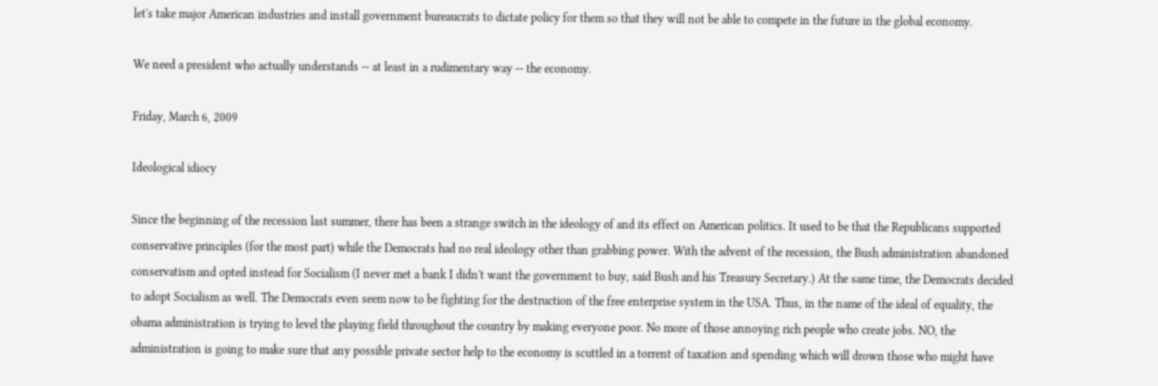let's take major American industries and install government bureaucrats to dictate policy for them so that they will not be able to compete in the future in the global economy.

We need a president who actually understands -- at least in a rudimentary way -- the economy.

Friday, March 6, 2009

Ideological idiocy

Since the beginning of the recession last summer, there has been a strange switch in the ideology of and its effect on American politics. It used to be that the Republicans supported conservative principles (for the most part) while the Democrats had no real ideology other than grabbing power. With the advent of the recession, the Bush administration abandoned conservatism and opted instead for Socialism (I never met a bank I didn't want the government to buy, said Bush and his Treasury Secretary.) At the same time, the Democrats decided to adopt Socialism as well. The Democrats even seem now to be fighting for the destruction of the free enterprise system in the USA. Thus, in the name of the ideal of equality, the obama administration is trying to level the playing field throughout the country by making everyone poor. No more of those annoying rich people who create jobs. NO, the administration is going to make sure that any possible private sector help to the economy is scuttled in a torrent of taxation and spending which will drown those who might have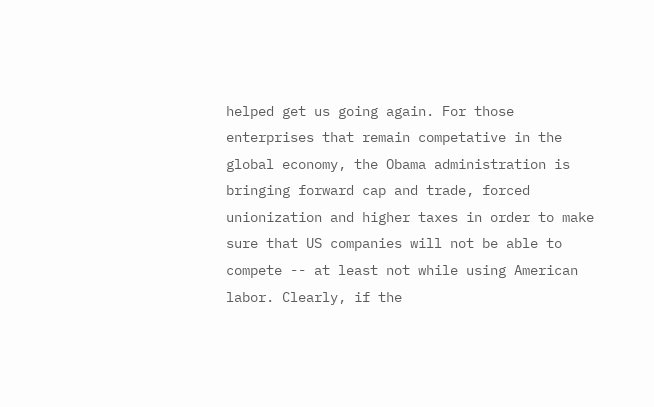helped get us going again. For those enterprises that remain competative in the global economy, the Obama administration is bringing forward cap and trade, forced unionization and higher taxes in order to make sure that US companies will not be able to compete -- at least not while using American labor. Clearly, if the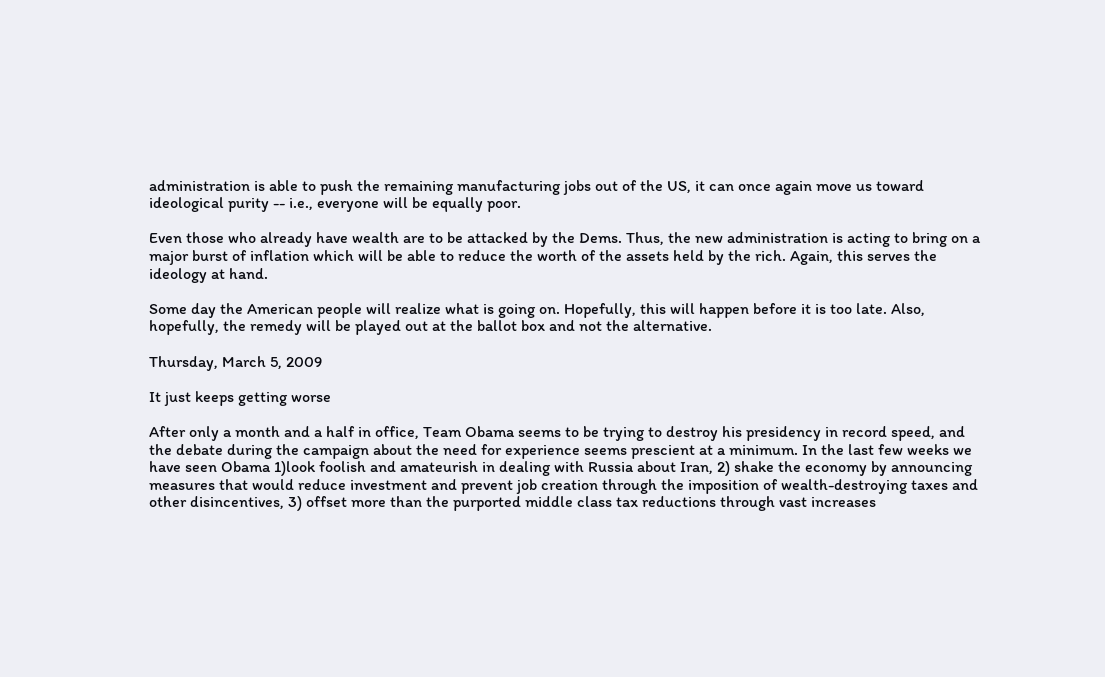administration is able to push the remaining manufacturing jobs out of the US, it can once again move us toward ideological purity -- i.e., everyone will be equally poor.

Even those who already have wealth are to be attacked by the Dems. Thus, the new administration is acting to bring on a major burst of inflation which will be able to reduce the worth of the assets held by the rich. Again, this serves the ideology at hand.

Some day the American people will realize what is going on. Hopefully, this will happen before it is too late. Also, hopefully, the remedy will be played out at the ballot box and not the alternative.

Thursday, March 5, 2009

It just keeps getting worse

After only a month and a half in office, Team Obama seems to be trying to destroy his presidency in record speed, and the debate during the campaign about the need for experience seems prescient at a minimum. In the last few weeks we have seen Obama 1)look foolish and amateurish in dealing with Russia about Iran, 2) shake the economy by announcing measures that would reduce investment and prevent job creation through the imposition of wealth-destroying taxes and other disincentives, 3) offset more than the purported middle class tax reductions through vast increases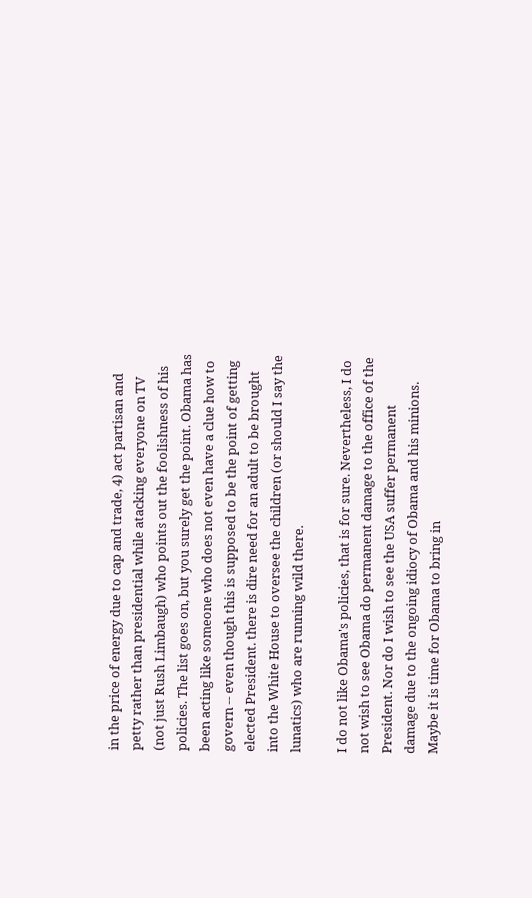in the price of energy due to cap and trade, 4) act partisan and petty rather than presidential while atacking everyone on TV (not just Rush Limbaugh) who points out the foolishness of his policies. The list goes on, but you surely get the point. Obama has been acting like someone who does not even have a clue how to govern -- even though this is supposed to be the point of getting elected President. there is dire need for an adult to be brought into the White House to oversee the children (or should I say the lunatics) who are running wild there.

I do not like Obama's policies, that is for sure. Nevertheless, I do not wish to see Obama do permanent damage to the office of the President. Nor do I wish to see the USA suffer permanent damage due to the ongoing idiocy of Obama and his minions. Maybe it is time for Obama to bring in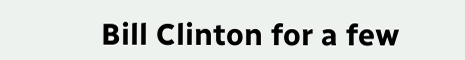Bill Clinton for a few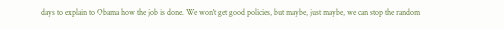days to explain to Obama how the job is done. We won't get good policies, but maybe, just maybe, we can stop the random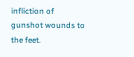infliction of gunshot wounds to the feet.